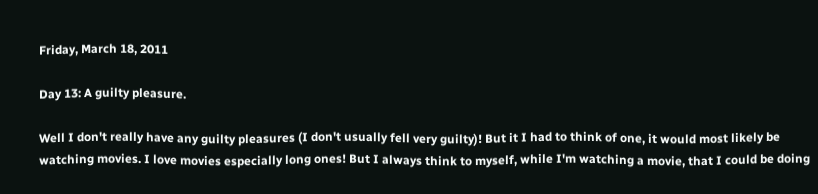Friday, March 18, 2011

Day 13: A guilty pleasure.

Well I don't really have any guilty pleasures (I don't usually fell very guilty)! But it I had to think of one, it would most likely be watching movies. I love movies especially long ones! But I always think to myself, while I'm watching a movie, that I could be doing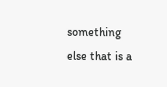something else that is a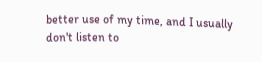better use of my time, and I usually don't listen to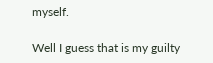myself.

Well I guess that is my guilty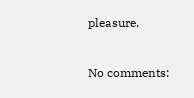pleasure.


No comments: